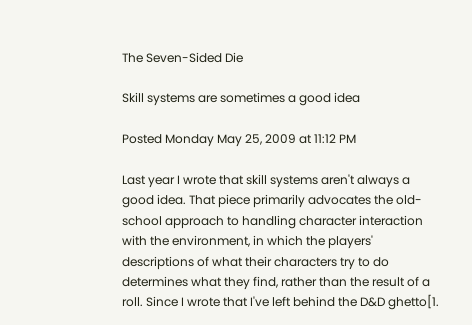The Seven-Sided Die

Skill systems are sometimes a good idea

Posted Monday May 25, 2009 at 11:12 PM

Last year I wrote that skill systems aren't always a good idea. That piece primarily advocates the old-school approach to handling character interaction with the environment, in which the players' descriptions of what their characters try to do determines what they find, rather than the result of a roll. Since I wrote that I've left behind the D&D ghetto[1.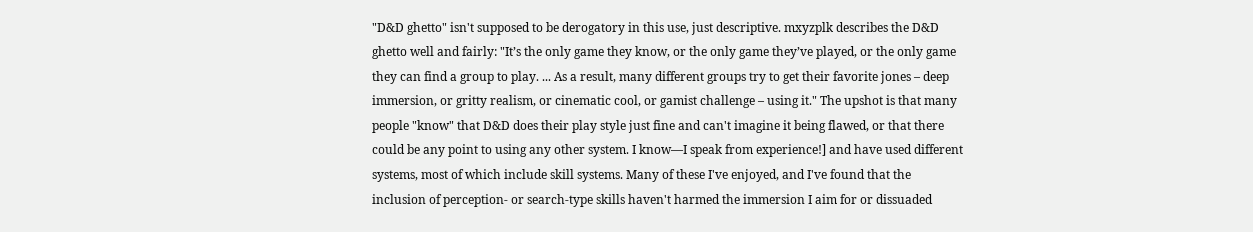"D&D ghetto" isn't supposed to be derogatory in this use, just descriptive. mxyzplk describes the D&D ghetto well and fairly: "It’s the only game they know, or the only game they’ve played, or the only game they can find a group to play. ... As a result, many different groups try to get their favorite jones – deep immersion, or gritty realism, or cinematic cool, or gamist challenge – using it." The upshot is that many people "know" that D&D does their play style just fine and can't imagine it being flawed, or that there could be any point to using any other system. I know—I speak from experience!] and have used different systems, most of which include skill systems. Many of these I've enjoyed, and I've found that the inclusion of perception- or search-type skills haven't harmed the immersion I aim for or dissuaded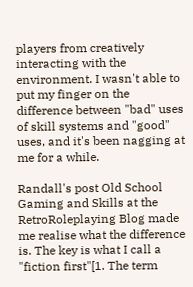players from creatively interacting with the environment. I wasn't able to put my finger on the difference between "bad" uses of skill systems and "good" uses, and it's been nagging at me for a while.

Randall's post Old School Gaming and Skills at the RetroRoleplaying Blog made me realise what the difference is. The key is what I call a "fiction first"[1. The term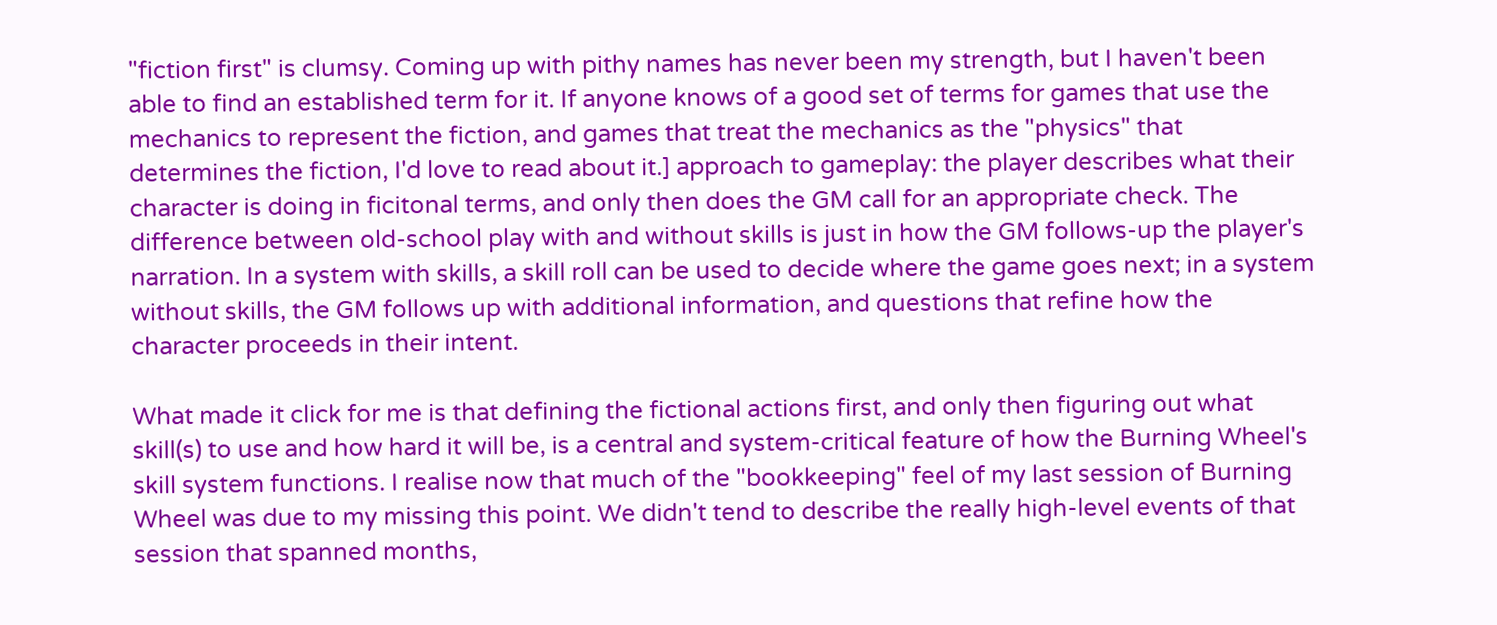"fiction first" is clumsy. Coming up with pithy names has never been my strength, but I haven't been able to find an established term for it. If anyone knows of a good set of terms for games that use the mechanics to represent the fiction, and games that treat the mechanics as the "physics" that determines the fiction, I'd love to read about it.] approach to gameplay: the player describes what their character is doing in ficitonal terms, and only then does the GM call for an appropriate check. The difference between old-school play with and without skills is just in how the GM follows-up the player's narration. In a system with skills, a skill roll can be used to decide where the game goes next; in a system without skills, the GM follows up with additional information, and questions that refine how the character proceeds in their intent.

What made it click for me is that defining the fictional actions first, and only then figuring out what skill(s) to use and how hard it will be, is a central and system-critical feature of how the Burning Wheel's skill system functions. I realise now that much of the "bookkeeping" feel of my last session of Burning Wheel was due to my missing this point. We didn't tend to describe the really high-level events of that session that spanned months,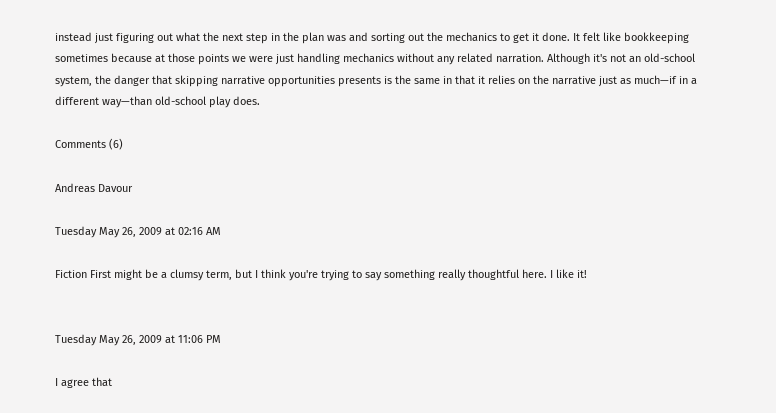instead just figuring out what the next step in the plan was and sorting out the mechanics to get it done. It felt like bookkeeping sometimes because at those points we were just handling mechanics without any related narration. Although it's not an old-school system, the danger that skipping narrative opportunities presents is the same in that it relies on the narrative just as much—if in a different way—than old-school play does.

Comments (6)

Andreas Davour

Tuesday May 26, 2009 at 02:16 AM

Fiction First might be a clumsy term, but I think you're trying to say something really thoughtful here. I like it!


Tuesday May 26, 2009 at 11:06 PM

I agree that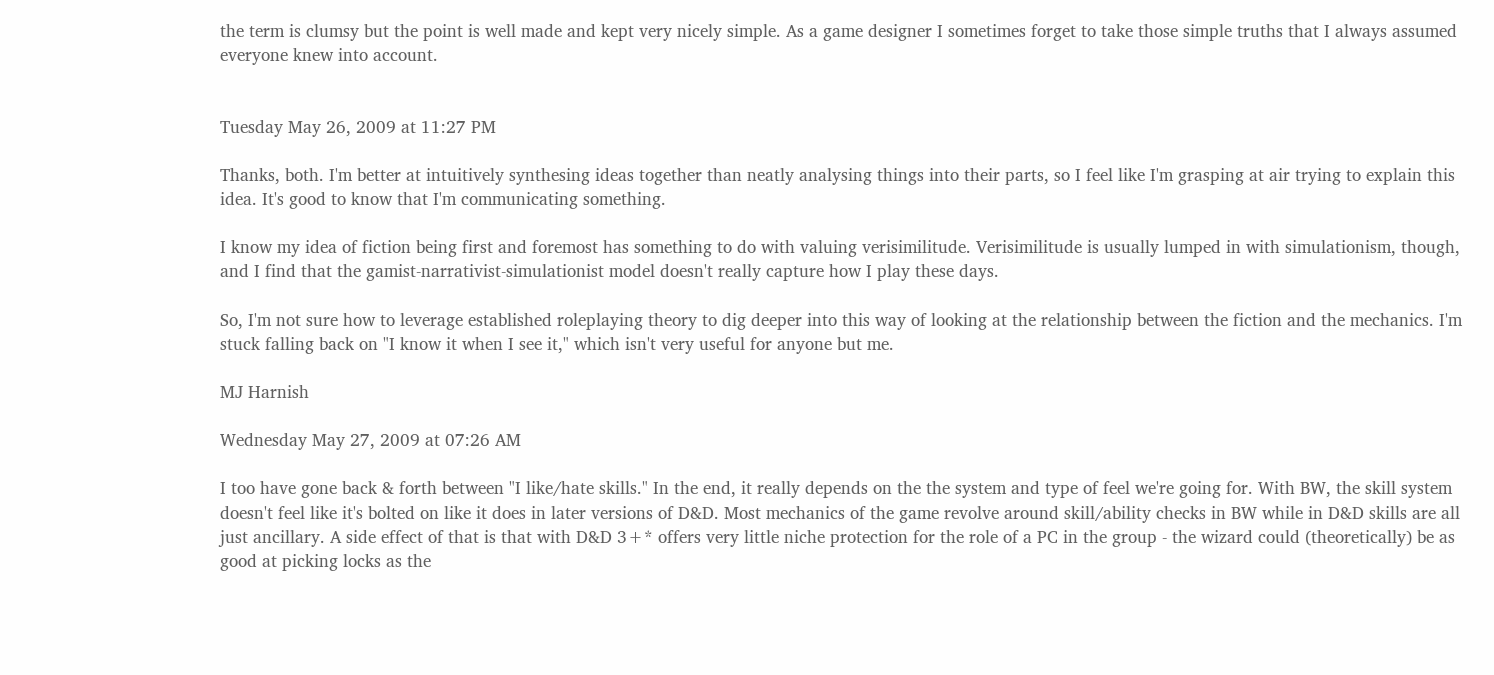the term is clumsy but the point is well made and kept very nicely simple. As a game designer I sometimes forget to take those simple truths that I always assumed everyone knew into account.


Tuesday May 26, 2009 at 11:27 PM

Thanks, both. I'm better at intuitively synthesing ideas together than neatly analysing things into their parts, so I feel like I'm grasping at air trying to explain this idea. It's good to know that I'm communicating something.

I know my idea of fiction being first and foremost has something to do with valuing verisimilitude. Verisimilitude is usually lumped in with simulationism, though, and I find that the gamist-narrativist-simulationist model doesn't really capture how I play these days.

So, I'm not sure how to leverage established roleplaying theory to dig deeper into this way of looking at the relationship between the fiction and the mechanics. I'm stuck falling back on "I know it when I see it," which isn't very useful for anyone but me.

MJ Harnish

Wednesday May 27, 2009 at 07:26 AM

I too have gone back & forth between "I like/hate skills." In the end, it really depends on the the system and type of feel we're going for. With BW, the skill system doesn't feel like it's bolted on like it does in later versions of D&D. Most mechanics of the game revolve around skill/ability checks in BW while in D&D skills are all just ancillary. A side effect of that is that with D&D 3+* offers very little niche protection for the role of a PC in the group - the wizard could (theoretically) be as good at picking locks as the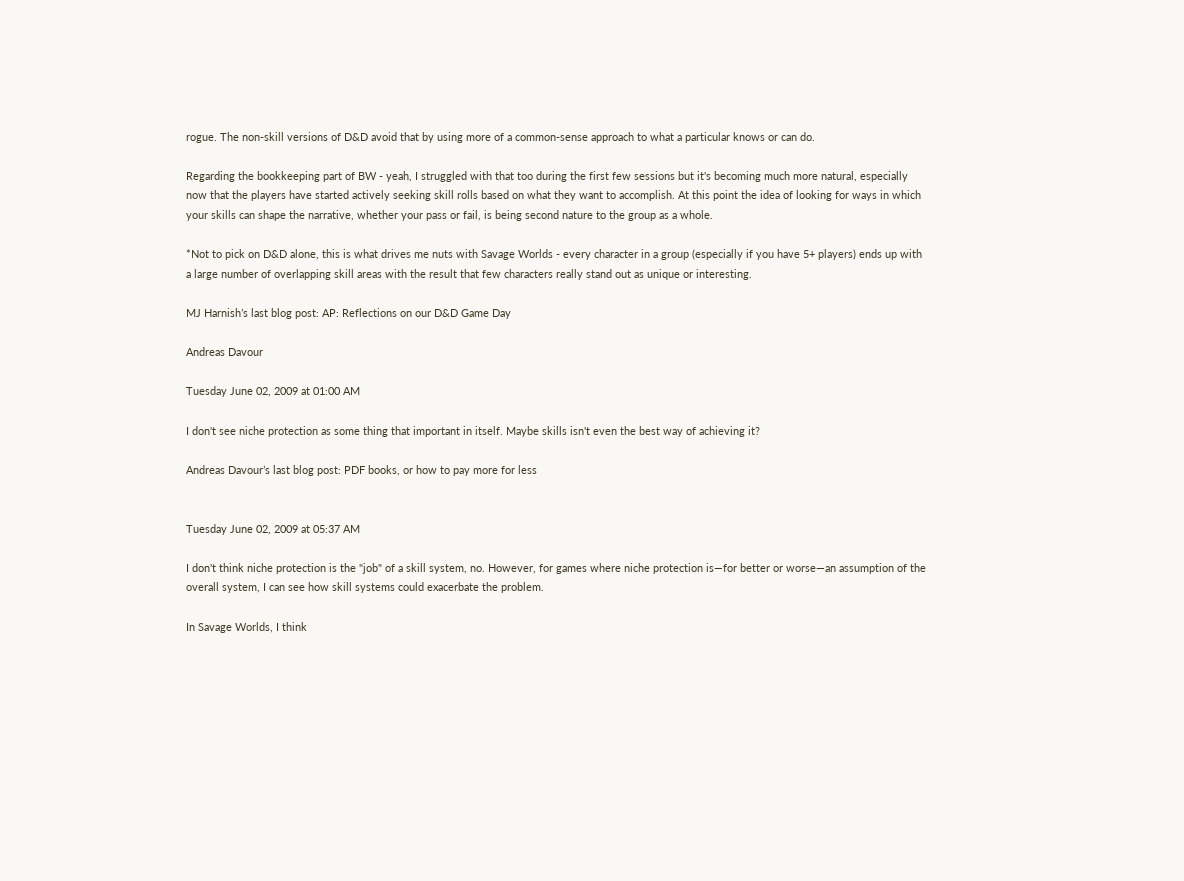rogue. The non-skill versions of D&D avoid that by using more of a common-sense approach to what a particular knows or can do.

Regarding the bookkeeping part of BW - yeah, I struggled with that too during the first few sessions but it's becoming much more natural, especially now that the players have started actively seeking skill rolls based on what they want to accomplish. At this point the idea of looking for ways in which your skills can shape the narrative, whether your pass or fail, is being second nature to the group as a whole.

*Not to pick on D&D alone, this is what drives me nuts with Savage Worlds - every character in a group (especially if you have 5+ players) ends up with a large number of overlapping skill areas with the result that few characters really stand out as unique or interesting.

MJ Harnish’s last blog post: AP: Reflections on our D&D Game Day

Andreas Davour

Tuesday June 02, 2009 at 01:00 AM

I don't see niche protection as some thing that important in itself. Maybe skills isn't even the best way of achieving it?

Andreas Davour’s last blog post: PDF books, or how to pay more for less


Tuesday June 02, 2009 at 05:37 AM

I don't think niche protection is the "job" of a skill system, no. However, for games where niche protection is—for better or worse—an assumption of the overall system, I can see how skill systems could exacerbate the problem.

In Savage Worlds, I think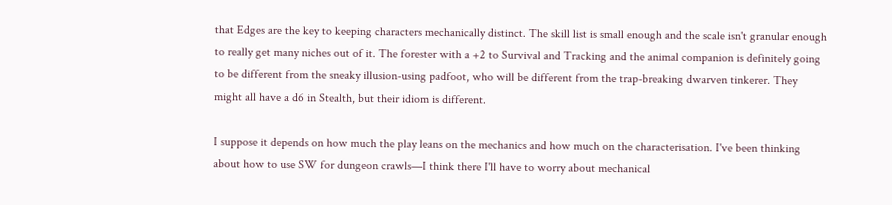that Edges are the key to keeping characters mechanically distinct. The skill list is small enough and the scale isn't granular enough to really get many niches out of it. The forester with a +2 to Survival and Tracking and the animal companion is definitely going to be different from the sneaky illusion-using padfoot, who will be different from the trap-breaking dwarven tinkerer. They might all have a d6 in Stealth, but their idiom is different.

I suppose it depends on how much the play leans on the mechanics and how much on the characterisation. I've been thinking about how to use SW for dungeon crawls—I think there I'll have to worry about mechanical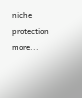niche protection more...